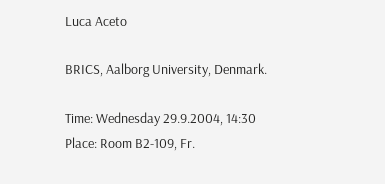Luca Aceto

BRICS, Aalborg University, Denmark.

Time: Wednesday 29.9.2004, 14:30
Place: Room B2-109, Fr.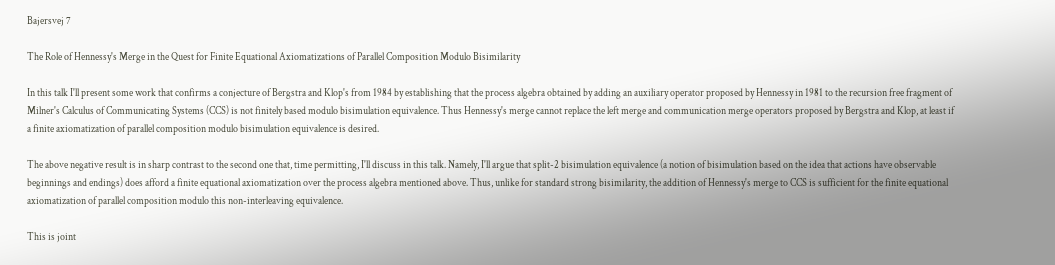Bajersvej 7

The Role of Hennessy's Merge in the Quest for Finite Equational Axiomatizations of Parallel Composition Modulo Bisimilarity

In this talk I'll present some work that confirms a conjecture of Bergstra and Klop's from 1984 by establishing that the process algebra obtained by adding an auxiliary operator proposed by Hennessy in 1981 to the recursion free fragment of Milner's Calculus of Communicating Systems (CCS) is not finitely based modulo bisimulation equivalence. Thus Hennessy's merge cannot replace the left merge and communication merge operators proposed by Bergstra and Klop, at least if a finite axiomatization of parallel composition modulo bisimulation equivalence is desired.

The above negative result is in sharp contrast to the second one that, time permitting, I'll discuss in this talk. Namely, I'll argue that split-2 bisimulation equivalence (a notion of bisimulation based on the idea that actions have observable beginnings and endings) does afford a finite equational axiomatization over the process algebra mentioned above. Thus, unlike for standard strong bisimilarity, the addition of Hennessy's merge to CCS is sufficient for the finite equational axiomatization of parallel composition modulo this non-interleaving equivalence.

This is joint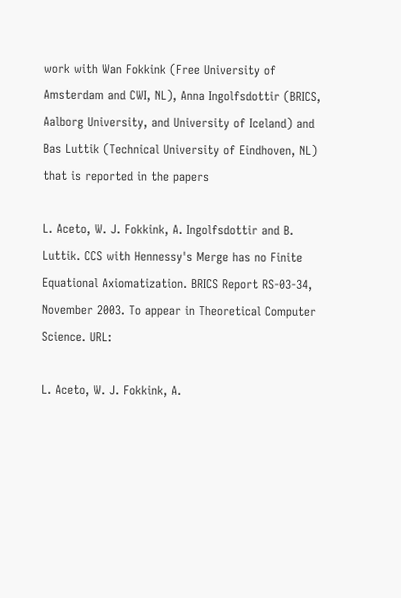work with Wan Fokkink (Free University of Amsterdam and CWI, NL), Anna Ingolfsdottir (BRICS, Aalborg University, and University of Iceland) and Bas Luttik (Technical University of Eindhoven, NL) that is reported in the papers

L. Aceto, W. J. Fokkink, A. Ingolfsdottir and B. Luttik. CCS with Hennessy's Merge has no Finite Equational Axiomatization. BRICS Report RS-03-34, November 2003. To appear in Theoretical Computer Science. URL:

L. Aceto, W. J. Fokkink, A.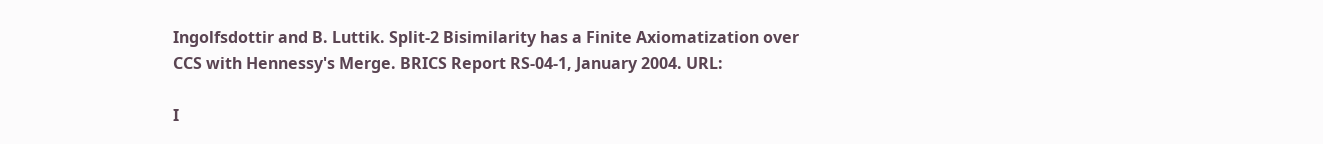Ingolfsdottir and B. Luttik. Split-2 Bisimilarity has a Finite Axiomatization over CCS with Hennessy's Merge. BRICS Report RS-04-1, January 2004. URL:

I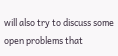will also try to discuss some open problems that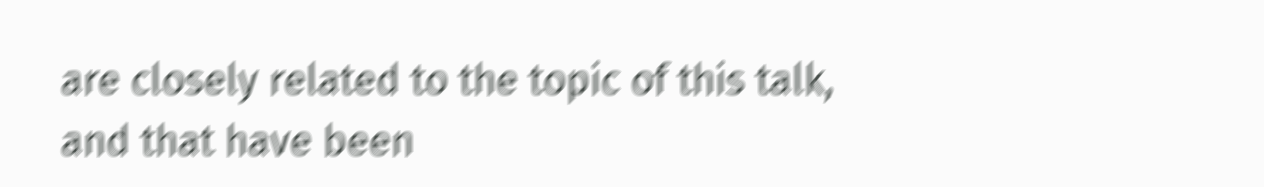are closely related to the topic of this talk, and that have been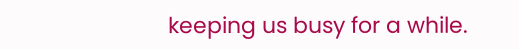keeping us busy for a while.